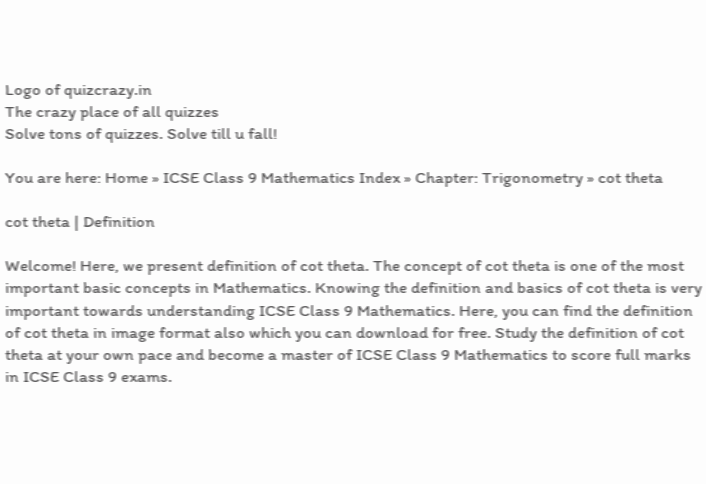Logo of quizcrazy.in
The crazy place of all quizzes
Solve tons of quizzes. Solve till u fall!

You are here: Home » ICSE Class 9 Mathematics Index » Chapter: Trigonometry » cot theta

cot theta | Definition

Welcome! Here, we present definition of cot theta. The concept of cot theta is one of the most important basic concepts in Mathematics. Knowing the definition and basics of cot theta is very important towards understanding ICSE Class 9 Mathematics. Here, you can find the definition of cot theta in image format also which you can download for free. Study the definition of cot theta at your own pace and become a master of ICSE Class 9 Mathematics to score full marks in ICSE Class 9 exams.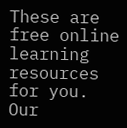These are free online learning resources for you. Our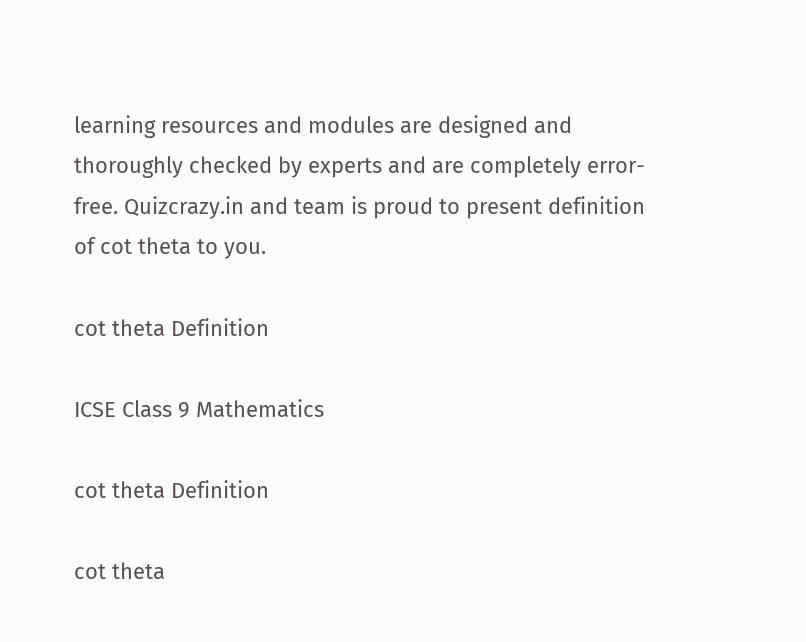learning resources and modules are designed and thoroughly checked by experts and are completely error-free. Quizcrazy.in and team is proud to present definition of cot theta to you.

cot theta Definition

ICSE Class 9 Mathematics

cot theta Definition

cot theta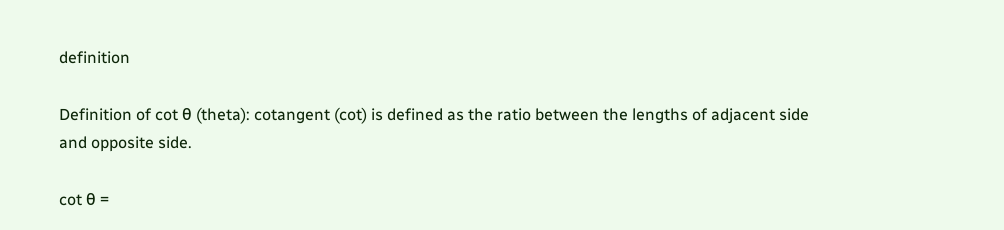definition

Definition of cot θ (theta): cotangent (cot) is defined as the ratio between the lengths of adjacent side and opposite side.

cot θ =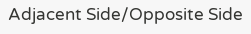Adjacent Side/Opposite Side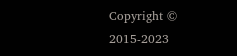Copyright © 2015-2023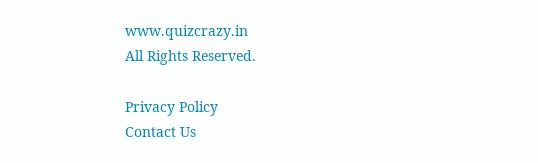www.quizcrazy.in
All Rights Reserved.

Privacy Policy
Contact Us